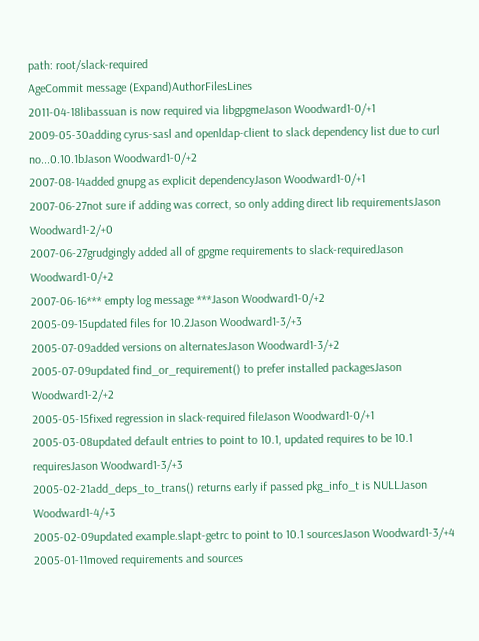path: root/slack-required
AgeCommit message (Expand)AuthorFilesLines
2011-04-18libassuan is now required via libgpgmeJason Woodward1-0/+1
2009-05-30adding cyrus-sasl and openldap-client to slack dependency list due to curl no...0.10.1bJason Woodward1-0/+2
2007-08-14added gnupg as explicit dependencyJason Woodward1-0/+1
2007-06-27not sure if adding was correct, so only adding direct lib requirementsJason Woodward1-2/+0
2007-06-27grudgingly added all of gpgme requirements to slack-requiredJason Woodward1-0/+2
2007-06-16*** empty log message ***Jason Woodward1-0/+2
2005-09-15updated files for 10.2Jason Woodward1-3/+3
2005-07-09added versions on alternatesJason Woodward1-3/+2
2005-07-09updated find_or_requirement() to prefer installed packagesJason Woodward1-2/+2
2005-05-15fixed regression in slack-required fileJason Woodward1-0/+1
2005-03-08updated default entries to point to 10.1, updated requires to be 10.1 requiresJason Woodward1-3/+3
2005-02-21add_deps_to_trans() returns early if passed pkg_info_t is NULLJason Woodward1-4/+3
2005-02-09updated example.slapt-getrc to point to 10.1 sourcesJason Woodward1-3/+4
2005-01-11moved requirements and sources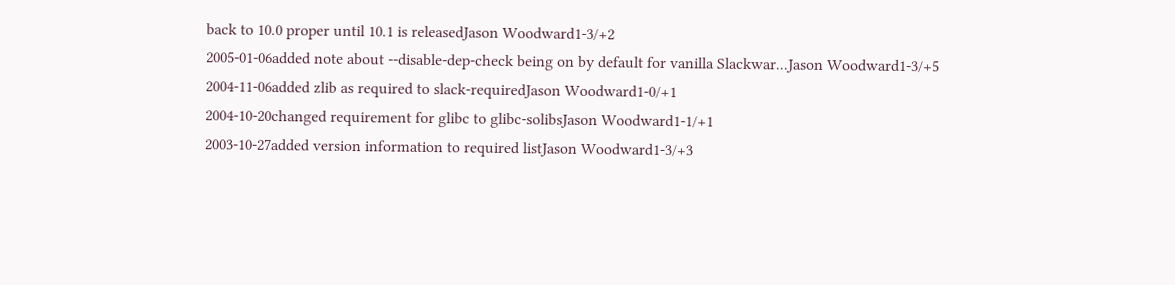back to 10.0 proper until 10.1 is releasedJason Woodward1-3/+2
2005-01-06added note about --disable-dep-check being on by default for vanilla Slackwar...Jason Woodward1-3/+5
2004-11-06added zlib as required to slack-requiredJason Woodward1-0/+1
2004-10-20changed requirement for glibc to glibc-solibsJason Woodward1-1/+1
2003-10-27added version information to required listJason Woodward1-3/+3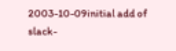2003-10-09initial add of slack-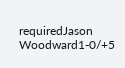requiredJason Woodward1-0/+5